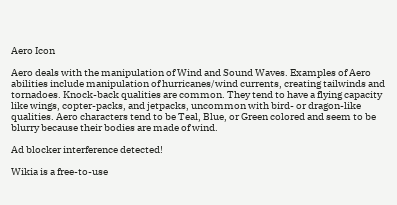Aero Icon

Aero deals with the manipulation of Wind and Sound Waves. Examples of Aero abilities include manipulation of hurricanes/wind currents, creating tailwinds and tornadoes. Knock-back qualities are common. They tend to have a flying capacity like wings, copter-packs, and jetpacks, uncommon with bird- or dragon-like qualities. Aero characters tend to be Teal, Blue, or Green colored and seem to be blurry because their bodies are made of wind.

Ad blocker interference detected!

Wikia is a free-to-use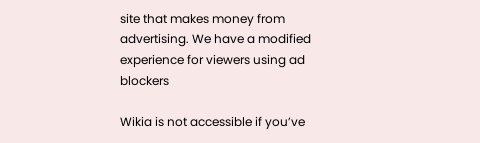site that makes money from advertising. We have a modified experience for viewers using ad blockers

Wikia is not accessible if you’ve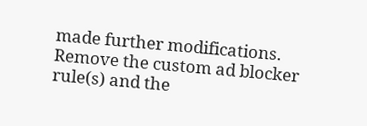made further modifications. Remove the custom ad blocker rule(s) and the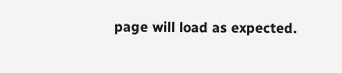page will load as expected.